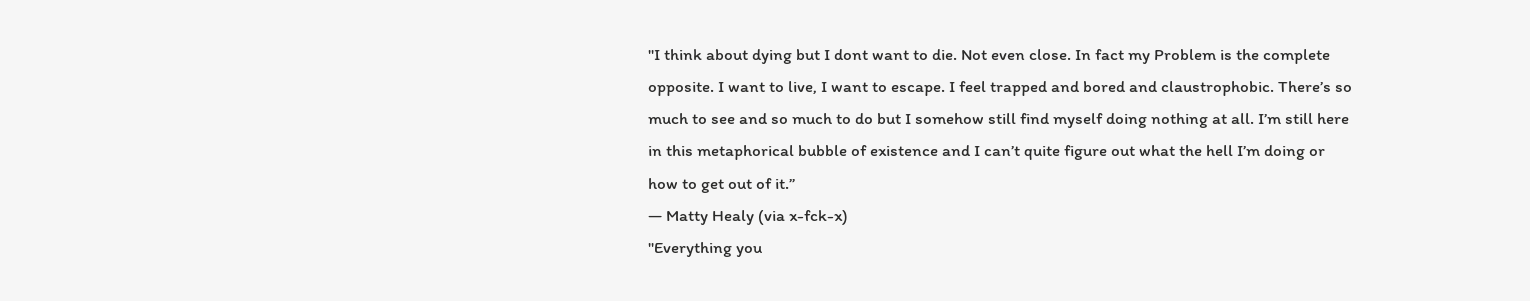"I think about dying but I dont want to die. Not even close. In fact my Problem is the complete opposite. I want to live, I want to escape. I feel trapped and bored and claustrophobic. There’s so much to see and so much to do but I somehow still find myself doing nothing at all. I’m still here in this metaphorical bubble of existence and I can’t quite figure out what the hell I’m doing or how to get out of it.”
— Matty Healy (via x-fck-x)
"Everything you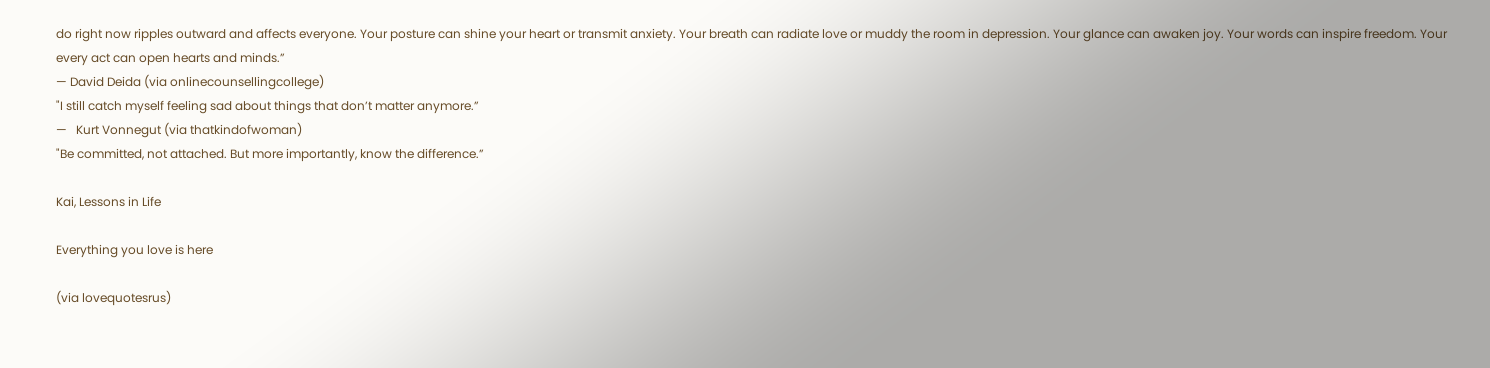do right now ripples outward and affects everyone. Your posture can shine your heart or transmit anxiety. Your breath can radiate love or muddy the room in depression. Your glance can awaken joy. Your words can inspire freedom. Your every act can open hearts and minds.”
— David Deida (via onlinecounsellingcollege)
"I still catch myself feeling sad about things that don’t matter anymore.”
—   Kurt Vonnegut (via thatkindofwoman)
"Be committed, not attached. But more importantly, know the difference.”

Kai, Lessons in Life

Everything you love is here

(via lovequotesrus)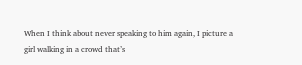When I think about never speaking to him again, I picture a girl walking in a crowd that’s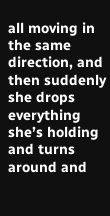all moving in the same direction, and then suddenly she drops everything she’s holding and turns around and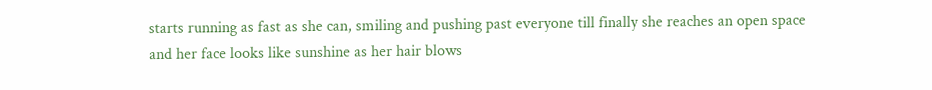starts running as fast as she can, smiling and pushing past everyone till finally she reaches an open space and her face looks like sunshine as her hair blows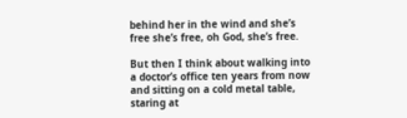behind her in the wind and she’s free she’s free, oh God, she’s free.

But then I think about walking into a doctor’s office ten years from now and sitting on a cold metal table, staring at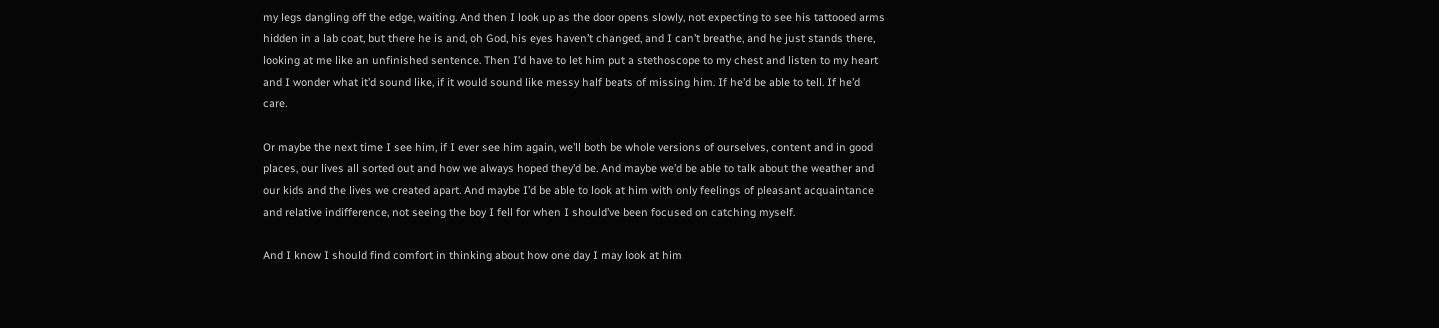my legs dangling off the edge, waiting. And then I look up as the door opens slowly, not expecting to see his tattooed arms hidden in a lab coat, but there he is and, oh God, his eyes haven’t changed, and I can’t breathe, and he just stands there, looking at me like an unfinished sentence. Then I’d have to let him put a stethoscope to my chest and listen to my heart and I wonder what it’d sound like, if it would sound like messy half beats of missing him. If he’d be able to tell. If he’d care.

Or maybe the next time I see him, if I ever see him again, we’ll both be whole versions of ourselves, content and in good places, our lives all sorted out and how we always hoped they’d be. And maybe we’d be able to talk about the weather and our kids and the lives we created apart. And maybe I’d be able to look at him with only feelings of pleasant acquaintance and relative indifference, not seeing the boy I fell for when I should’ve been focused on catching myself.

And I know I should find comfort in thinking about how one day I may look at him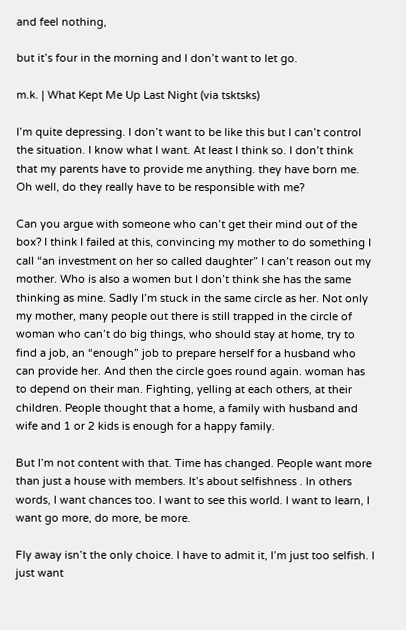and feel nothing,

but it’s four in the morning and I don’t want to let go.

m.k. | What Kept Me Up Last Night (via tsktsks)

I’m quite depressing. I don’t want to be like this but I can’t control the situation. I know what I want. At least I think so. I don’t think that my parents have to provide me anything. they have born me. Oh well, do they really have to be responsible with me?

Can you argue with someone who can’t get their mind out of the box? I think I failed at this, convincing my mother to do something I call “an investment on her so called daughter” I can’t reason out my mother. Who is also a women but I don’t think she has the same thinking as mine. Sadly I’m stuck in the same circle as her. Not only my mother, many people out there is still trapped in the circle of woman who can’t do big things, who should stay at home, try to find a job, an “enough” job to prepare herself for a husband who can provide her. And then the circle goes round again. woman has to depend on their man. Fighting, yelling at each others, at their children. People thought that a home, a family with husband and wife and 1 or 2 kids is enough for a happy family.

But I’m not content with that. Time has changed. People want more than just a house with members. It’s about selfishness . In others words, I want chances too. I want to see this world. I want to learn, I want go more, do more, be more.

Fly away isn’t the only choice. I have to admit it, I’m just too selfish. I just want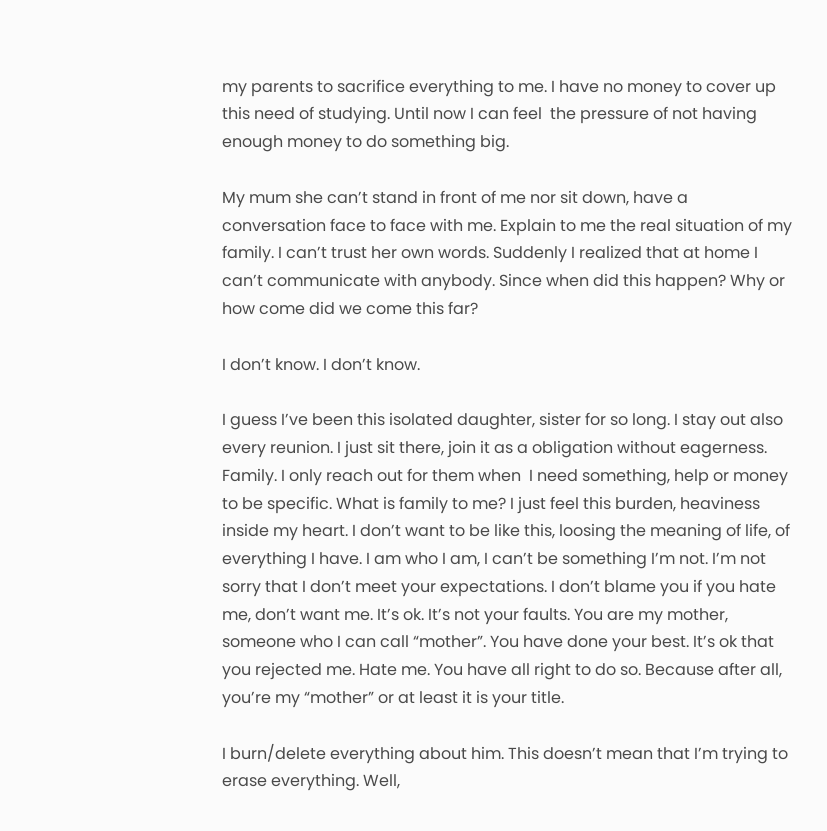my parents to sacrifice everything to me. I have no money to cover up this need of studying. Until now I can feel  the pressure of not having enough money to do something big.

My mum she can’t stand in front of me nor sit down, have a conversation face to face with me. Explain to me the real situation of my family. I can’t trust her own words. Suddenly I realized that at home I can’t communicate with anybody. Since when did this happen? Why or how come did we come this far?

I don’t know. I don’t know.

I guess I’ve been this isolated daughter, sister for so long. I stay out also every reunion. I just sit there, join it as a obligation without eagerness. Family. I only reach out for them when  I need something, help or money to be specific. What is family to me? I just feel this burden, heaviness inside my heart. I don’t want to be like this, loosing the meaning of life, of everything I have. I am who I am, I can’t be something I’m not. I’m not sorry that I don’t meet your expectations. I don’t blame you if you hate me, don’t want me. It’s ok. It’s not your faults. You are my mother, someone who I can call “mother”. You have done your best. It’s ok that you rejected me. Hate me. You have all right to do so. Because after all, you’re my “mother” or at least it is your title.

I burn/delete everything about him. This doesn’t mean that I’m trying to erase everything. Well,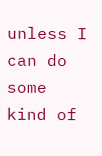unless I can do some kind of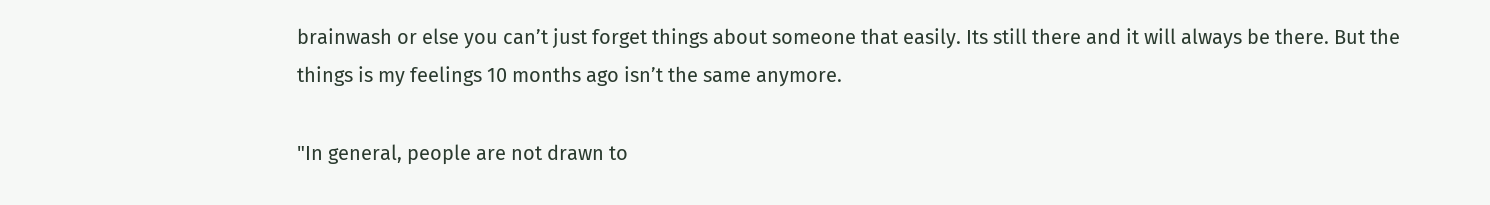brainwash or else you can’t just forget things about someone that easily. Its still there and it will always be there. But the things is my feelings 10 months ago isn’t the same anymore.

"In general, people are not drawn to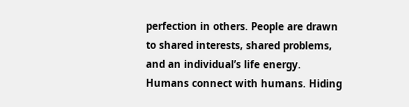perfection in others. People are drawn to shared interests, shared problems, and an individual’s life energy. Humans connect with humans. Hiding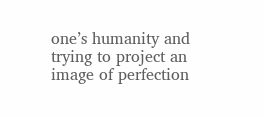one’s humanity and trying to project an image of perfection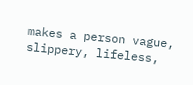makes a person vague, slippery, lifeless,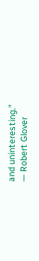and uninteresting.”
— Robert Glover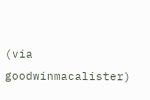(via goodwinmacalister)